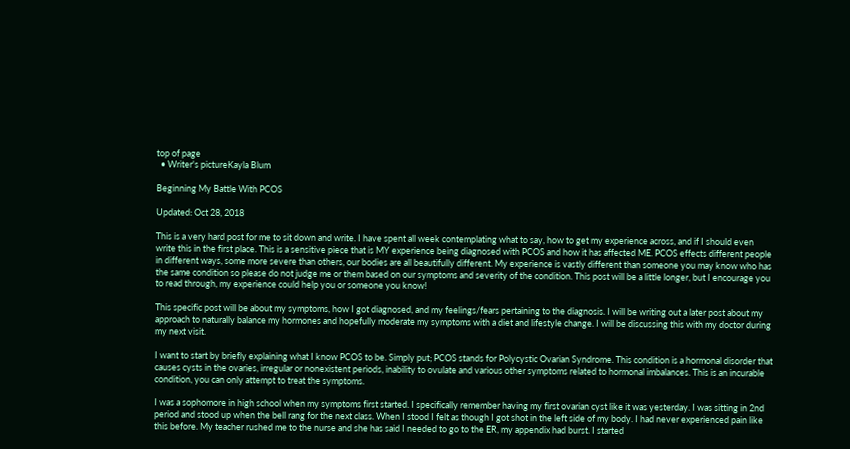top of page
  • Writer's pictureKayla Blum

Beginning My Battle With PCOS

Updated: Oct 28, 2018

This is a very hard post for me to sit down and write. I have spent all week contemplating what to say, how to get my experience across, and if I should even write this in the first place. This is a sensitive piece that is MY experience being diagnosed with PCOS and how it has affected ME. PCOS effects different people in different ways, some more severe than others, our bodies are all beautifully different. My experience is vastly different than someone you may know who has the same condition so please do not judge me or them based on our symptoms and severity of the condition. This post will be a little longer, but I encourage you to read through, my experience could help you or someone you know!

This specific post will be about my symptoms, how I got diagnosed, and my feelings/fears pertaining to the diagnosis. I will be writing out a later post about my approach to naturally balance my hormones and hopefully moderate my symptoms with a diet and lifestyle change. I will be discussing this with my doctor during my next visit.

I want to start by briefly explaining what I know PCOS to be. Simply put; PCOS stands for Polycystic Ovarian Syndrome. This condition is a hormonal disorder that causes cysts in the ovaries, irregular or nonexistent periods, inability to ovulate and various other symptoms related to hormonal imbalances. This is an incurable condition, you can only attempt to treat the symptoms.

I was a sophomore in high school when my symptoms first started. I specifically remember having my first ovarian cyst like it was yesterday. I was sitting in 2nd period and stood up when the bell rang for the next class. When I stood I felt as though I got shot in the left side of my body. I had never experienced pain like this before. My teacher rushed me to the nurse and she has said I needed to go to the ER, my appendix had burst. I started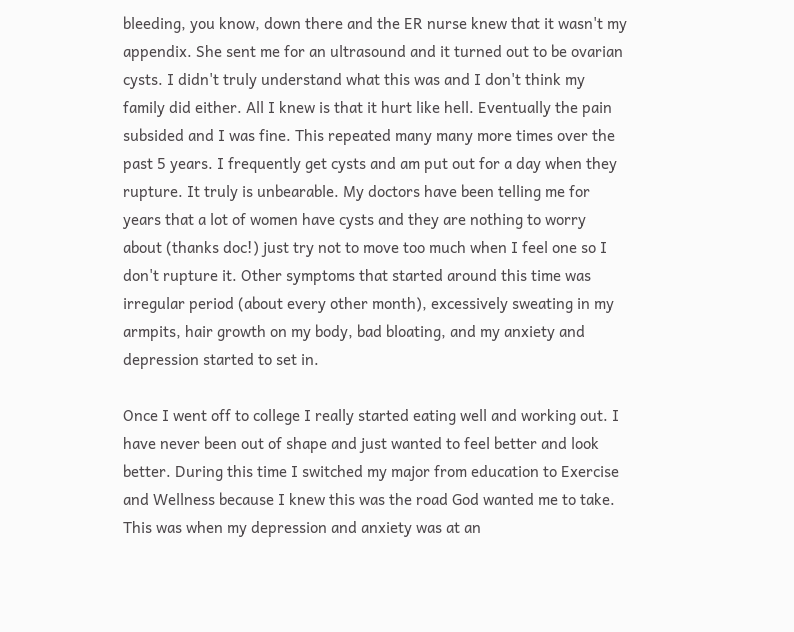bleeding, you know, down there and the ER nurse knew that it wasn't my appendix. She sent me for an ultrasound and it turned out to be ovarian cysts. I didn't truly understand what this was and I don't think my family did either. All I knew is that it hurt like hell. Eventually the pain subsided and I was fine. This repeated many many more times over the past 5 years. I frequently get cysts and am put out for a day when they rupture. It truly is unbearable. My doctors have been telling me for years that a lot of women have cysts and they are nothing to worry about (thanks doc!) just try not to move too much when I feel one so I don't rupture it. Other symptoms that started around this time was irregular period (about every other month), excessively sweating in my armpits, hair growth on my body, bad bloating, and my anxiety and depression started to set in.

Once I went off to college I really started eating well and working out. I have never been out of shape and just wanted to feel better and look better. During this time I switched my major from education to Exercise and Wellness because I knew this was the road God wanted me to take. This was when my depression and anxiety was at an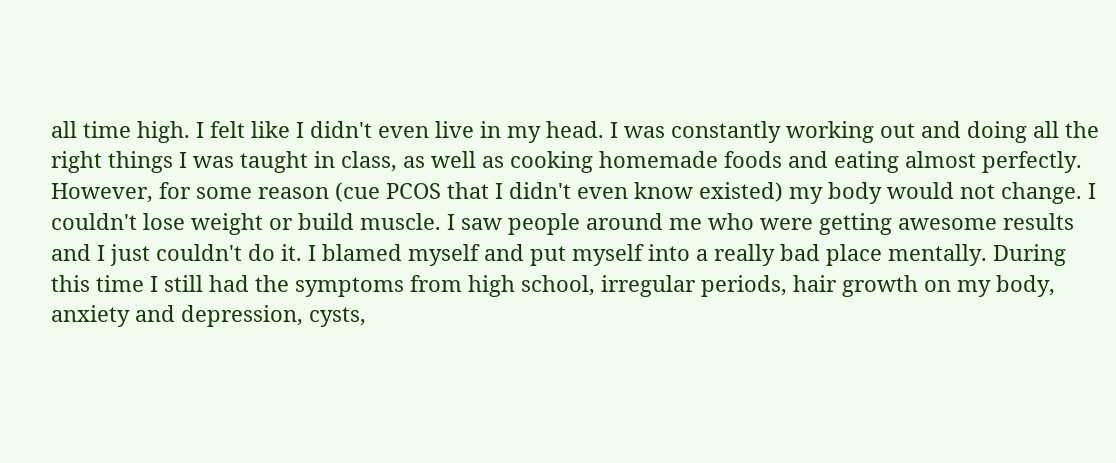all time high. I felt like I didn't even live in my head. I was constantly working out and doing all the right things I was taught in class, as well as cooking homemade foods and eating almost perfectly. However, for some reason (cue PCOS that I didn't even know existed) my body would not change. I couldn't lose weight or build muscle. I saw people around me who were getting awesome results and I just couldn't do it. I blamed myself and put myself into a really bad place mentally. During this time I still had the symptoms from high school, irregular periods, hair growth on my body, anxiety and depression, cysts,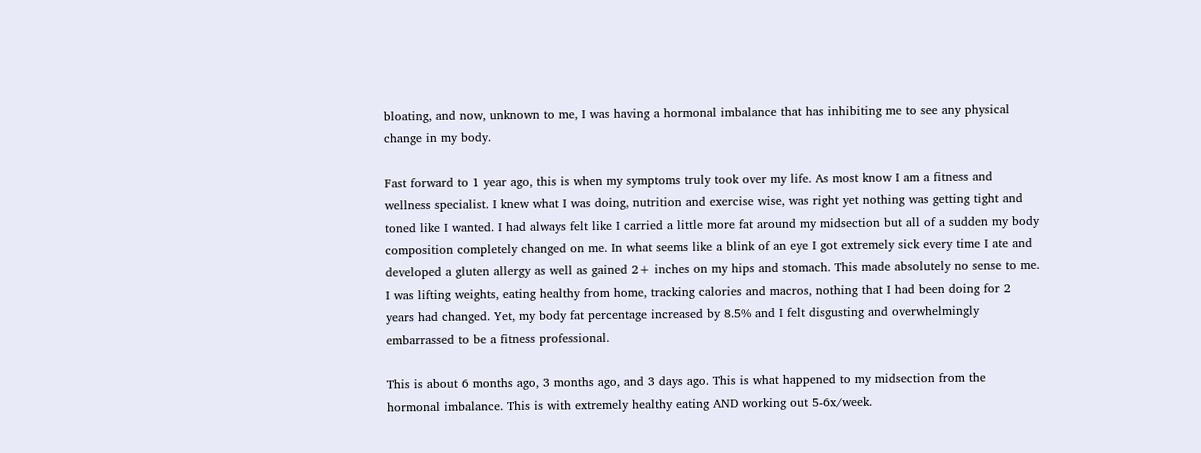bloating, and now, unknown to me, I was having a hormonal imbalance that has inhibiting me to see any physical change in my body.

Fast forward to 1 year ago, this is when my symptoms truly took over my life. As most know I am a fitness and wellness specialist. I knew what I was doing, nutrition and exercise wise, was right yet nothing was getting tight and toned like I wanted. I had always felt like I carried a little more fat around my midsection but all of a sudden my body composition completely changed on me. In what seems like a blink of an eye I got extremely sick every time I ate and developed a gluten allergy as well as gained 2+ inches on my hips and stomach. This made absolutely no sense to me. I was lifting weights, eating healthy from home, tracking calories and macros, nothing that I had been doing for 2 years had changed. Yet, my body fat percentage increased by 8.5% and I felt disgusting and overwhelmingly embarrassed to be a fitness professional.

This is about 6 months ago, 3 months ago, and 3 days ago. This is what happened to my midsection from the hormonal imbalance. This is with extremely healthy eating AND working out 5-6x/week.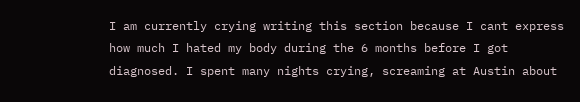I am currently crying writing this section because I cant express how much I hated my body during the 6 months before I got diagnosed. I spent many nights crying, screaming at Austin about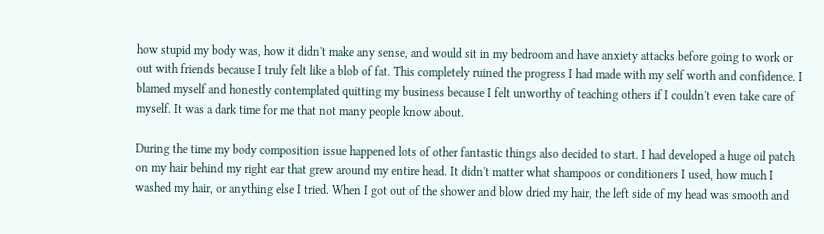how stupid my body was, how it didn't make any sense, and would sit in my bedroom and have anxiety attacks before going to work or out with friends because I truly felt like a blob of fat. This completely ruined the progress I had made with my self worth and confidence. I blamed myself and honestly contemplated quitting my business because I felt unworthy of teaching others if I couldn't even take care of myself. It was a dark time for me that not many people know about.

During the time my body composition issue happened lots of other fantastic things also decided to start. I had developed a huge oil patch on my hair behind my right ear that grew around my entire head. It didn't matter what shampoos or conditioners I used, how much I washed my hair, or anything else I tried. When I got out of the shower and blow dried my hair, the left side of my head was smooth and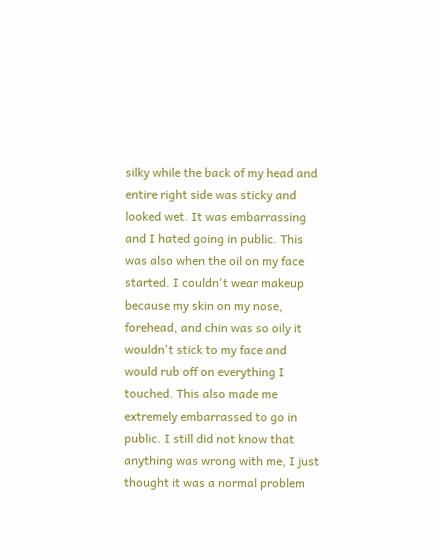silky while the back of my head and entire right side was sticky and looked wet. It was embarrassing and I hated going in public. This was also when the oil on my face started. I couldn't wear makeup because my skin on my nose, forehead, and chin was so oily it wouldn't stick to my face and would rub off on everything I touched. This also made me extremely embarrassed to go in public. I still did not know that anything was wrong with me, I just thought it was a normal problem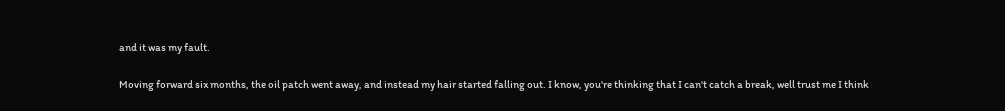and it was my fault.

Moving forward six months, the oil patch went away, and instead my hair started falling out. I know, you're thinking that I can't catch a break, well trust me I think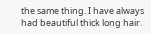the same thing. I have always had beautiful thick long hair.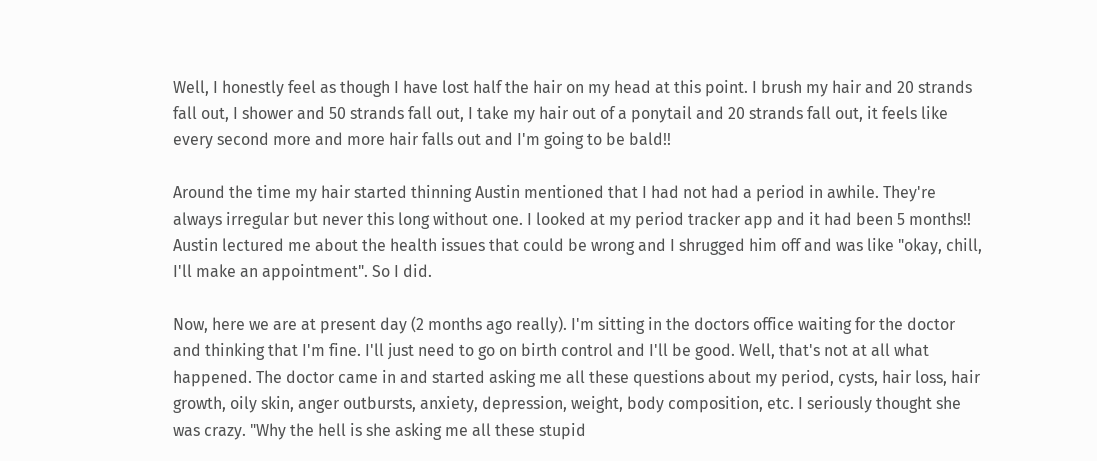Well, I honestly feel as though I have lost half the hair on my head at this point. I brush my hair and 20 strands fall out, I shower and 50 strands fall out, I take my hair out of a ponytail and 20 strands fall out, it feels like every second more and more hair falls out and I'm going to be bald!!

Around the time my hair started thinning Austin mentioned that I had not had a period in awhile. They're always irregular but never this long without one. I looked at my period tracker app and it had been 5 months!! Austin lectured me about the health issues that could be wrong and I shrugged him off and was like "okay, chill, I'll make an appointment". So I did.

Now, here we are at present day (2 months ago really). I'm sitting in the doctors office waiting for the doctor and thinking that I'm fine. I'll just need to go on birth control and I'll be good. Well, that's not at all what happened. The doctor came in and started asking me all these questions about my period, cysts, hair loss, hair growth, oily skin, anger outbursts, anxiety, depression, weight, body composition, etc. I seriously thought she was crazy. "Why the hell is she asking me all these stupid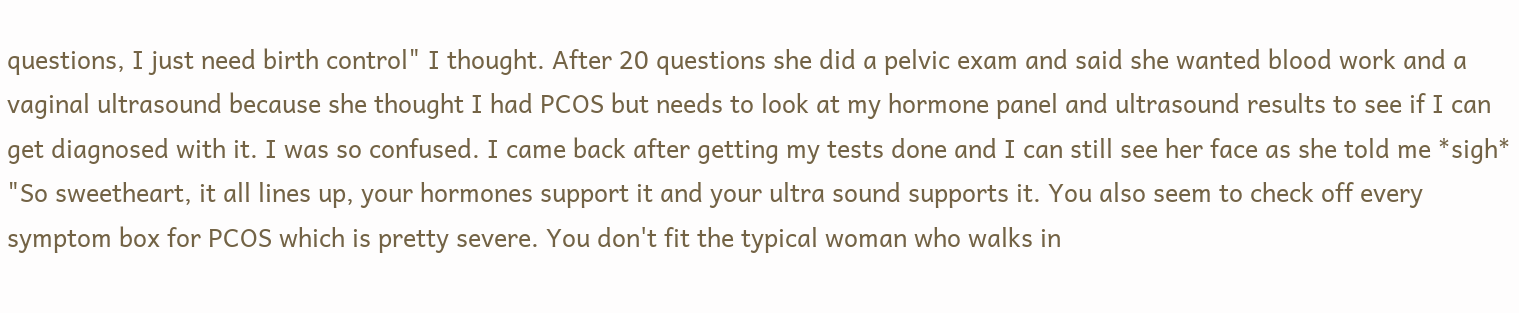questions, I just need birth control" I thought. After 20 questions she did a pelvic exam and said she wanted blood work and a vaginal ultrasound because she thought I had PCOS but needs to look at my hormone panel and ultrasound results to see if I can get diagnosed with it. I was so confused. I came back after getting my tests done and I can still see her face as she told me *sigh* "So sweetheart, it all lines up, your hormones support it and your ultra sound supports it. You also seem to check off every symptom box for PCOS which is pretty severe. You don't fit the typical woman who walks in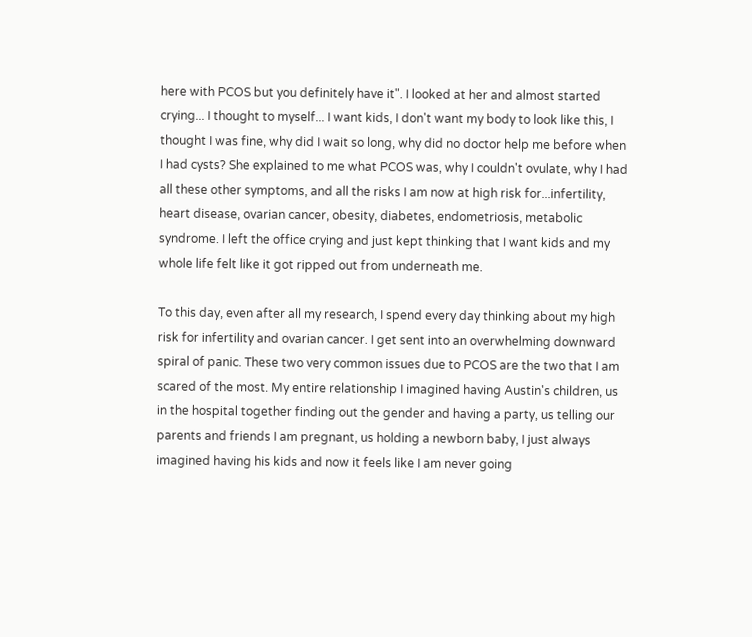here with PCOS but you definitely have it". I looked at her and almost started crying... I thought to myself... I want kids, I don't want my body to look like this, I thought I was fine, why did I wait so long, why did no doctor help me before when I had cysts? She explained to me what PCOS was, why I couldn't ovulate, why I had all these other symptoms, and all the risks I am now at high risk for...infertility, heart disease, ovarian cancer, obesity, diabetes, endometriosis, metabolic syndrome. I left the office crying and just kept thinking that I want kids and my whole life felt like it got ripped out from underneath me.

To this day, even after all my research, I spend every day thinking about my high risk for infertility and ovarian cancer. I get sent into an overwhelming downward spiral of panic. These two very common issues due to PCOS are the two that I am scared of the most. My entire relationship I imagined having Austin's children, us in the hospital together finding out the gender and having a party, us telling our parents and friends I am pregnant, us holding a newborn baby, I just always imagined having his kids and now it feels like I am never going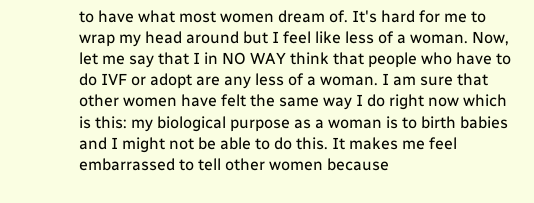to have what most women dream of. It's hard for me to wrap my head around but I feel like less of a woman. Now, let me say that I in NO WAY think that people who have to do IVF or adopt are any less of a woman. I am sure that other women have felt the same way I do right now which is this: my biological purpose as a woman is to birth babies and I might not be able to do this. It makes me feel embarrassed to tell other women because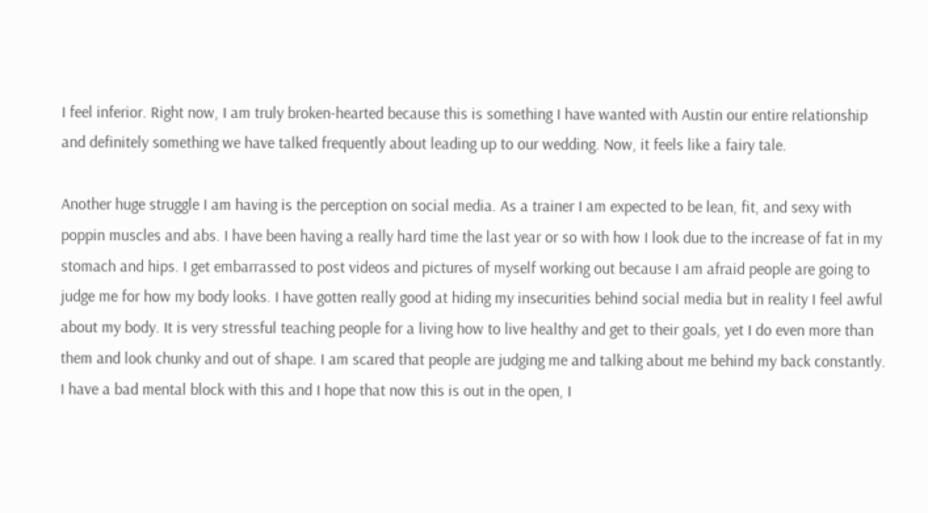I feel inferior. Right now, I am truly broken-hearted because this is something I have wanted with Austin our entire relationship and definitely something we have talked frequently about leading up to our wedding. Now, it feels like a fairy tale.

Another huge struggle I am having is the perception on social media. As a trainer I am expected to be lean, fit, and sexy with poppin muscles and abs. I have been having a really hard time the last year or so with how I look due to the increase of fat in my stomach and hips. I get embarrassed to post videos and pictures of myself working out because I am afraid people are going to judge me for how my body looks. I have gotten really good at hiding my insecurities behind social media but in reality I feel awful about my body. It is very stressful teaching people for a living how to live healthy and get to their goals, yet I do even more than them and look chunky and out of shape. I am scared that people are judging me and talking about me behind my back constantly. I have a bad mental block with this and I hope that now this is out in the open, I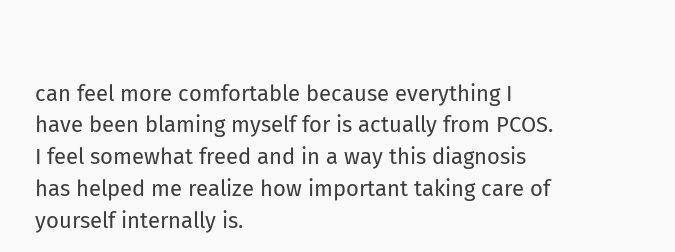can feel more comfortable because everything I have been blaming myself for is actually from PCOS. I feel somewhat freed and in a way this diagnosis has helped me realize how important taking care of yourself internally is.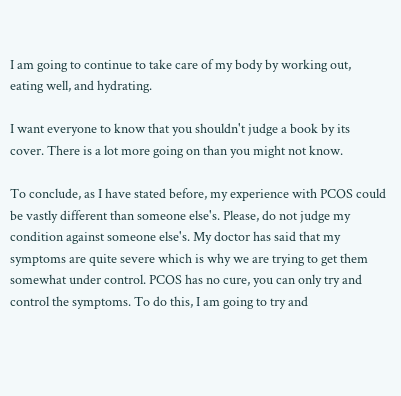I am going to continue to take care of my body by working out, eating well, and hydrating.

I want everyone to know that you shouldn't judge a book by its cover. There is a lot more going on than you might not know.

To conclude, as I have stated before, my experience with PCOS could be vastly different than someone else's. Please, do not judge my condition against someone else's. My doctor has said that my symptoms are quite severe which is why we are trying to get them somewhat under control. PCOS has no cure, you can only try and control the symptoms. To do this, I am going to try and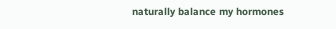naturally balance my hormones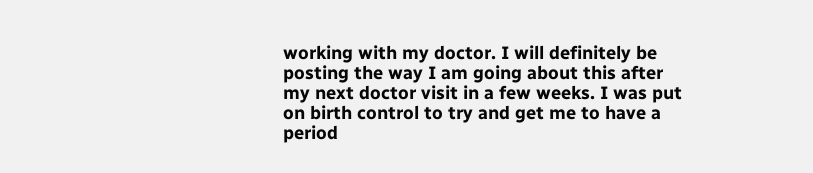working with my doctor. I will definitely be posting the way I am going about this after my next doctor visit in a few weeks. I was put on birth control to try and get me to have a period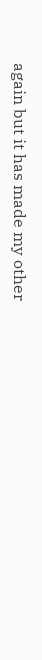again but it has made my other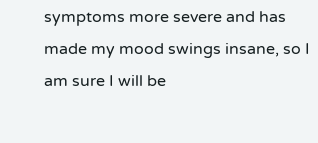symptoms more severe and has made my mood swings insane, so I am sure I will be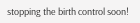stopping the birth control soon!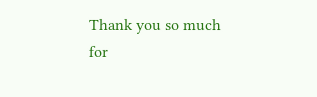Thank you so much for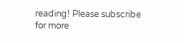reading! Please subscribe for more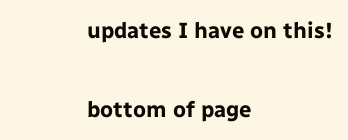updates I have on this!

bottom of page